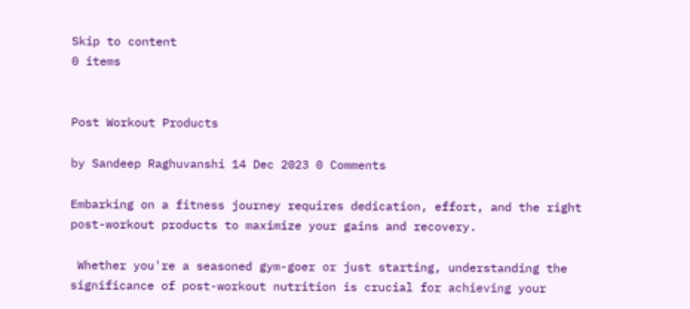Skip to content
0 items


Post Workout Products

by Sandeep Raghuvanshi 14 Dec 2023 0 Comments

Embarking on a fitness journey requires dedication, effort, and the right post-workout products to maximize your gains and recovery.

 Whether you're a seasoned gym-goer or just starting, understanding the significance of post-workout nutrition is crucial for achieving your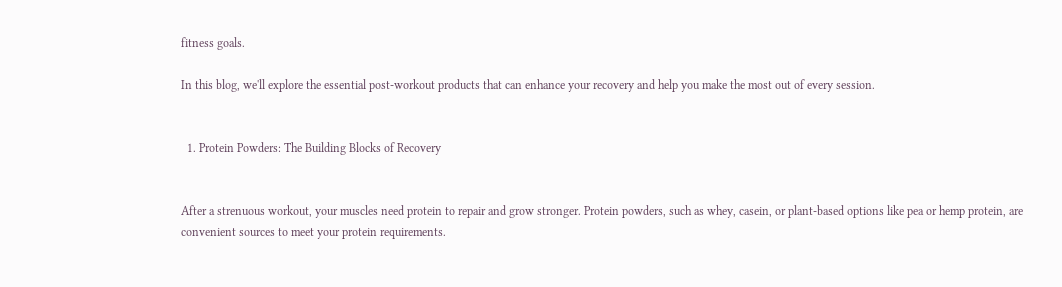fitness goals.

In this blog, we'll explore the essential post-workout products that can enhance your recovery and help you make the most out of every session.


  1. Protein Powders: The Building Blocks of Recovery


After a strenuous workout, your muscles need protein to repair and grow stronger. Protein powders, such as whey, casein, or plant-based options like pea or hemp protein, are convenient sources to meet your protein requirements.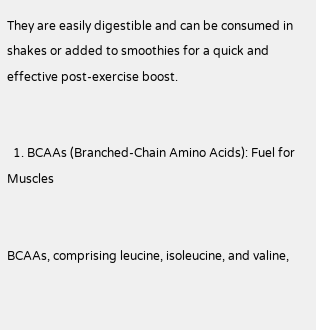They are easily digestible and can be consumed in shakes or added to smoothies for a quick and effective post-exercise boost.


  1. BCAAs (Branched-Chain Amino Acids): Fuel for Muscles


BCAAs, comprising leucine, isoleucine, and valine,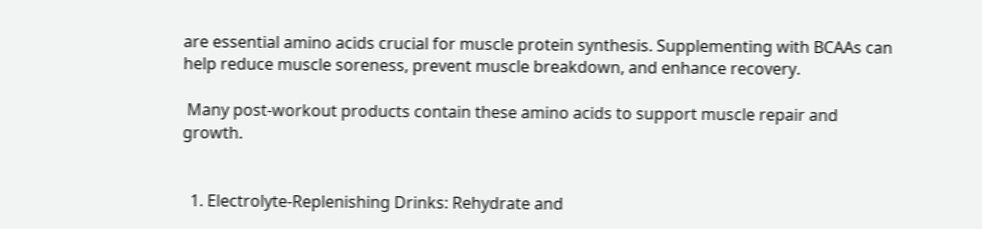are essential amino acids crucial for muscle protein synthesis. Supplementing with BCAAs can help reduce muscle soreness, prevent muscle breakdown, and enhance recovery.

 Many post-workout products contain these amino acids to support muscle repair and growth.


  1. Electrolyte-Replenishing Drinks: Rehydrate and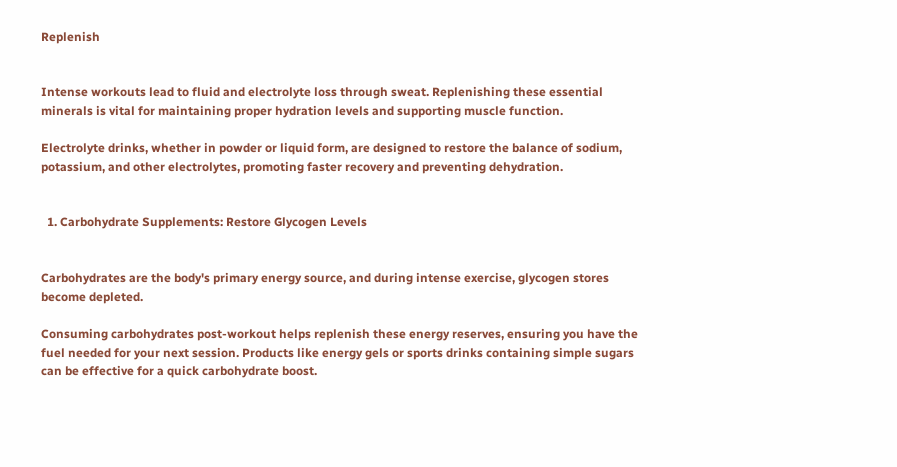Replenish


Intense workouts lead to fluid and electrolyte loss through sweat. Replenishing these essential minerals is vital for maintaining proper hydration levels and supporting muscle function.

Electrolyte drinks, whether in powder or liquid form, are designed to restore the balance of sodium, potassium, and other electrolytes, promoting faster recovery and preventing dehydration.


  1. Carbohydrate Supplements: Restore Glycogen Levels


Carbohydrates are the body's primary energy source, and during intense exercise, glycogen stores become depleted.

Consuming carbohydrates post-workout helps replenish these energy reserves, ensuring you have the fuel needed for your next session. Products like energy gels or sports drinks containing simple sugars can be effective for a quick carbohydrate boost.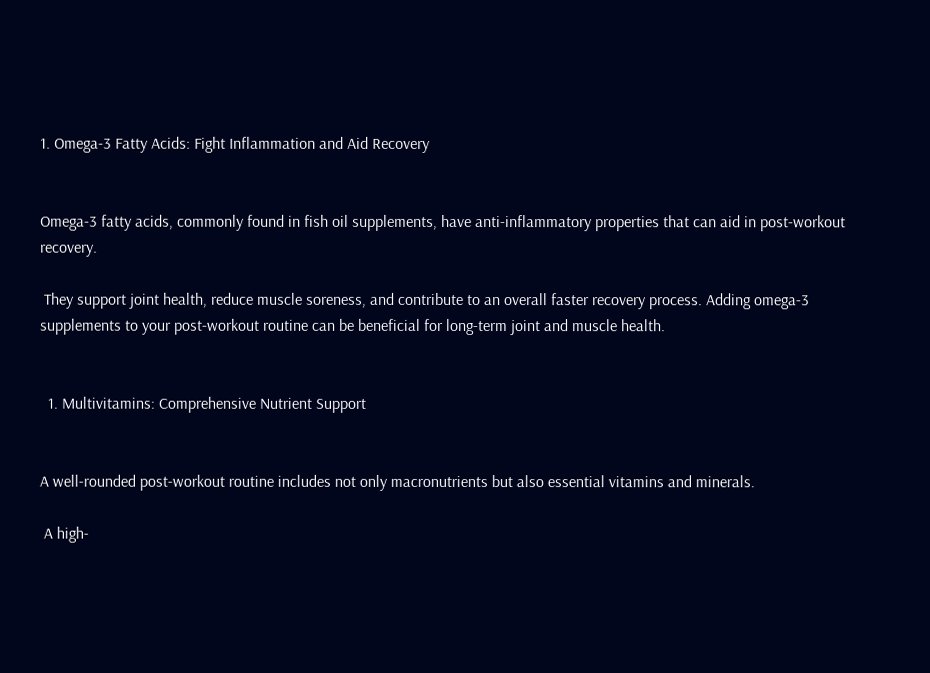1. Omega-3 Fatty Acids: Fight Inflammation and Aid Recovery


Omega-3 fatty acids, commonly found in fish oil supplements, have anti-inflammatory properties that can aid in post-workout recovery.

 They support joint health, reduce muscle soreness, and contribute to an overall faster recovery process. Adding omega-3 supplements to your post-workout routine can be beneficial for long-term joint and muscle health.


  1. Multivitamins: Comprehensive Nutrient Support


A well-rounded post-workout routine includes not only macronutrients but also essential vitamins and minerals.

 A high-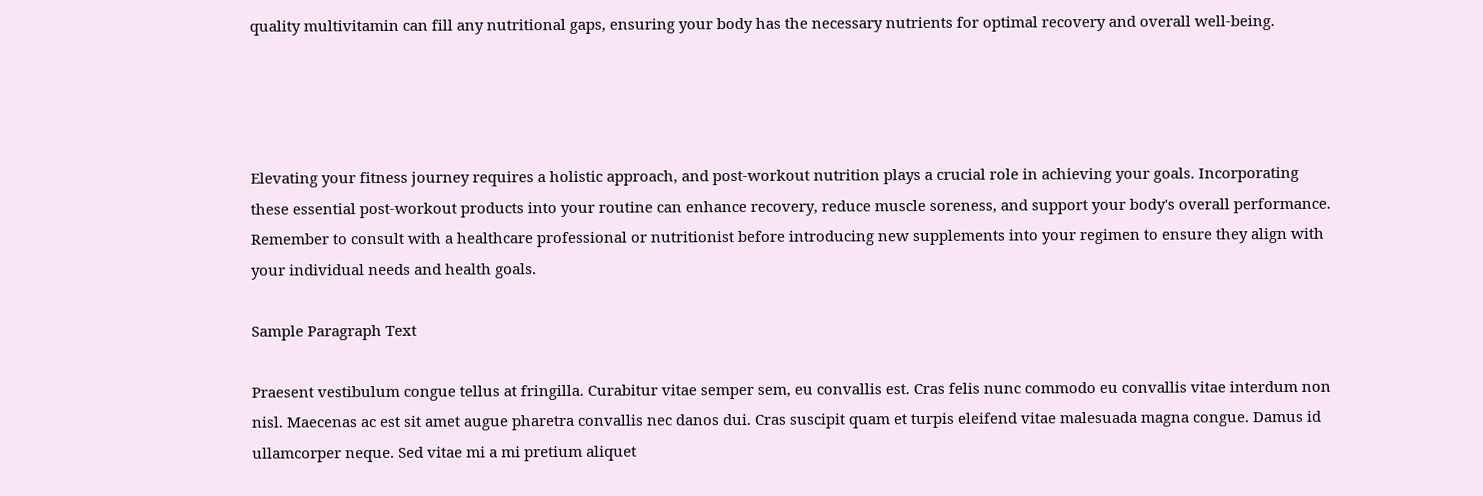quality multivitamin can fill any nutritional gaps, ensuring your body has the necessary nutrients for optimal recovery and overall well-being.




Elevating your fitness journey requires a holistic approach, and post-workout nutrition plays a crucial role in achieving your goals. Incorporating these essential post-workout products into your routine can enhance recovery, reduce muscle soreness, and support your body's overall performance. Remember to consult with a healthcare professional or nutritionist before introducing new supplements into your regimen to ensure they align with your individual needs and health goals.

Sample Paragraph Text

Praesent vestibulum congue tellus at fringilla. Curabitur vitae semper sem, eu convallis est. Cras felis nunc commodo eu convallis vitae interdum non nisl. Maecenas ac est sit amet augue pharetra convallis nec danos dui. Cras suscipit quam et turpis eleifend vitae malesuada magna congue. Damus id ullamcorper neque. Sed vitae mi a mi pretium aliquet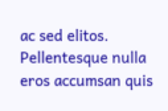ac sed elitos. Pellentesque nulla eros accumsan quis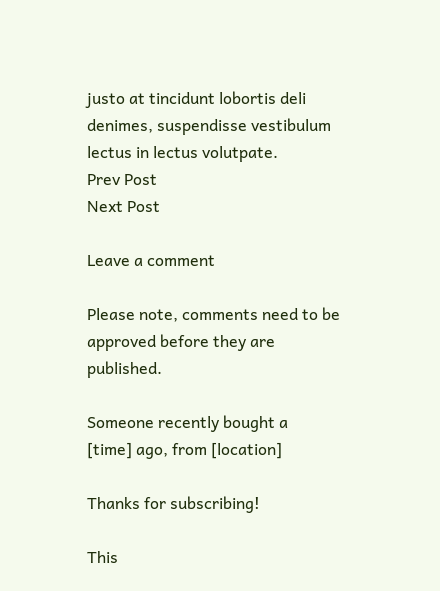justo at tincidunt lobortis deli denimes, suspendisse vestibulum lectus in lectus volutpate.
Prev Post
Next Post

Leave a comment

Please note, comments need to be approved before they are published.

Someone recently bought a
[time] ago, from [location]

Thanks for subscribing!

This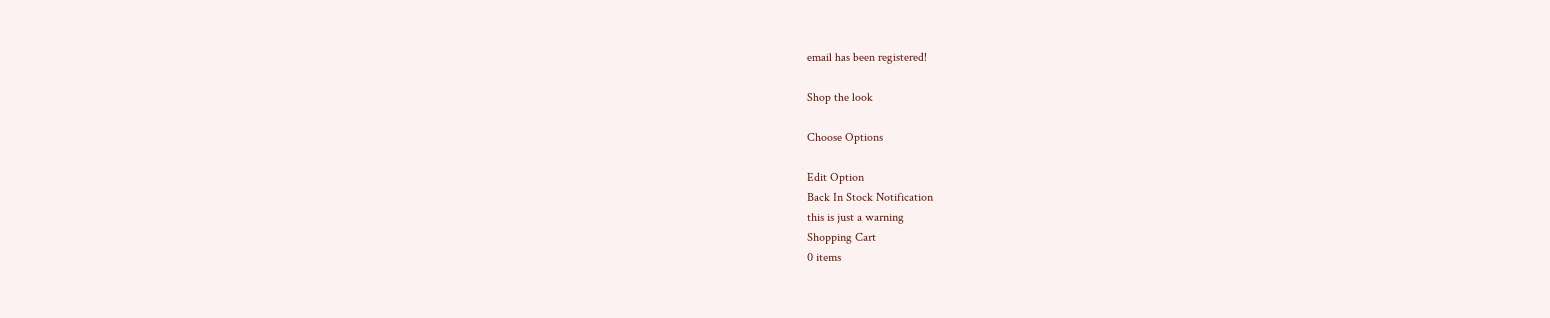email has been registered!

Shop the look

Choose Options

Edit Option
Back In Stock Notification
this is just a warning
Shopping Cart
0 items